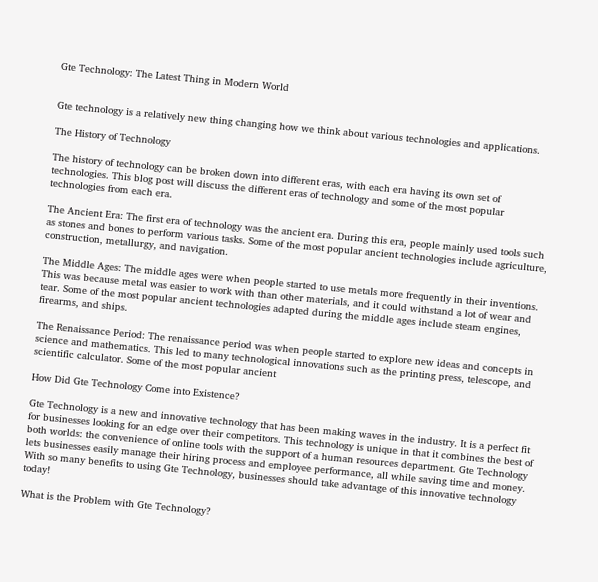Gte Technology: The Latest Thing in Modern World


Gte technology is a relatively new thing changing how we think about various technologies and applications.

The History of Technology

The history of technology can be broken down into different eras, with each era having its own set of technologies. This blog post will discuss the different eras of technology and some of the most popular technologies from each era.

The Ancient Era: The first era of technology was the ancient era. During this era, people mainly used tools such as stones and bones to perform various tasks. Some of the most popular ancient technologies include agriculture, construction, metallurgy, and navigation.

The Middle Ages: The middle ages were when people started to use metals more frequently in their inventions. This was because metal was easier to work with than other materials, and it could withstand a lot of wear and tear. Some of the most popular ancient technologies adapted during the middle ages include steam engines, firearms, and ships.

The Renaissance Period: The renaissance period was when people started to explore new ideas and concepts in science and mathematics. This led to many technological innovations such as the printing press, telescope, and scientific calculator. Some of the most popular ancient

How Did Gte Technology Come into Existence?

Gte Technology is a new and innovative technology that has been making waves in the industry. It is a perfect fit for businesses looking for an edge over their competitors. This technology is unique in that it combines the best of both worlds: the convenience of online tools with the support of a human resources department. Gte Technology lets businesses easily manage their hiring process and employee performance, all while saving time and money. With so many benefits to using Gte Technology, businesses should take advantage of this innovative technology today!

What is the Problem with Gte Technology?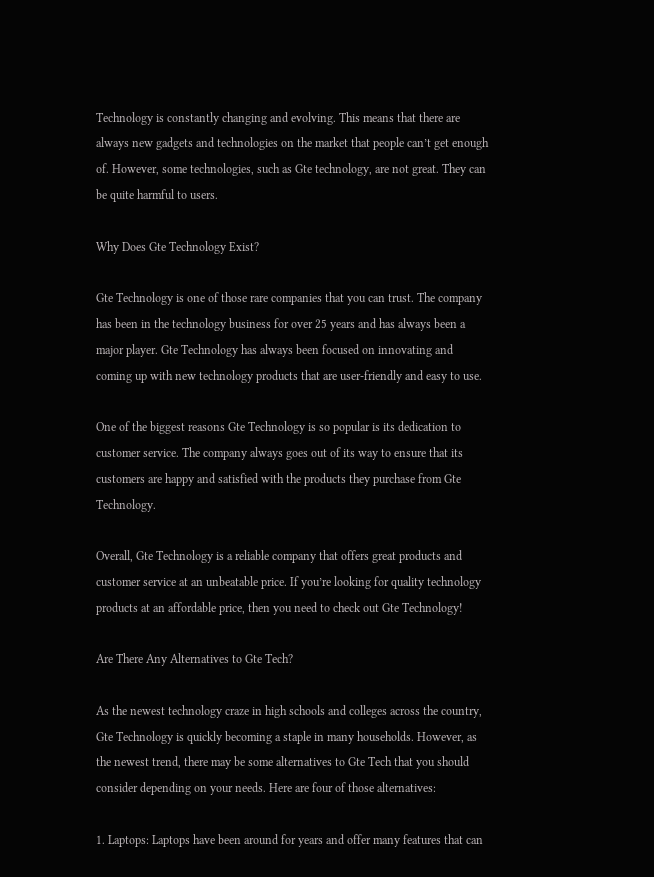Technology is constantly changing and evolving. This means that there are always new gadgets and technologies on the market that people can’t get enough of. However, some technologies, such as Gte technology, are not great. They can be quite harmful to users.

Why Does Gte Technology Exist?

Gte Technology is one of those rare companies that you can trust. The company has been in the technology business for over 25 years and has always been a major player. Gte Technology has always been focused on innovating and coming up with new technology products that are user-friendly and easy to use.

One of the biggest reasons Gte Technology is so popular is its dedication to customer service. The company always goes out of its way to ensure that its customers are happy and satisfied with the products they purchase from Gte Technology.

Overall, Gte Technology is a reliable company that offers great products and customer service at an unbeatable price. If you’re looking for quality technology products at an affordable price, then you need to check out Gte Technology!

Are There Any Alternatives to Gte Tech?

As the newest technology craze in high schools and colleges across the country, Gte Technology is quickly becoming a staple in many households. However, as the newest trend, there may be some alternatives to Gte Tech that you should consider depending on your needs. Here are four of those alternatives:

1. Laptops: Laptops have been around for years and offer many features that can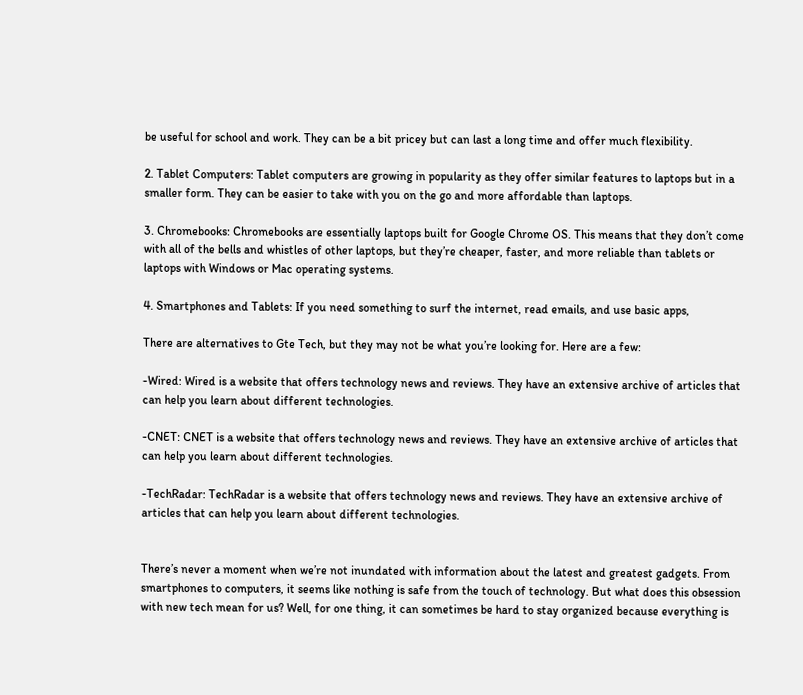be useful for school and work. They can be a bit pricey but can last a long time and offer much flexibility.

2. Tablet Computers: Tablet computers are growing in popularity as they offer similar features to laptops but in a smaller form. They can be easier to take with you on the go and more affordable than laptops.

3. Chromebooks: Chromebooks are essentially laptops built for Google Chrome OS. This means that they don’t come with all of the bells and whistles of other laptops, but they’re cheaper, faster, and more reliable than tablets or laptops with Windows or Mac operating systems.

4. Smartphones and Tablets: If you need something to surf the internet, read emails, and use basic apps,

There are alternatives to Gte Tech, but they may not be what you’re looking for. Here are a few:

-Wired: Wired is a website that offers technology news and reviews. They have an extensive archive of articles that can help you learn about different technologies.

-CNET: CNET is a website that offers technology news and reviews. They have an extensive archive of articles that can help you learn about different technologies.

-TechRadar: TechRadar is a website that offers technology news and reviews. They have an extensive archive of articles that can help you learn about different technologies.


There’s never a moment when we’re not inundated with information about the latest and greatest gadgets. From smartphones to computers, it seems like nothing is safe from the touch of technology. But what does this obsession with new tech mean for us? Well, for one thing, it can sometimes be hard to stay organized because everything is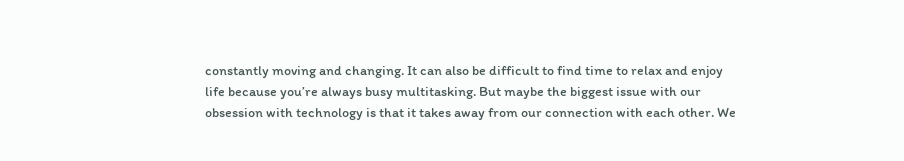constantly moving and changing. It can also be difficult to find time to relax and enjoy life because you’re always busy multitasking. But maybe the biggest issue with our obsession with technology is that it takes away from our connection with each other. We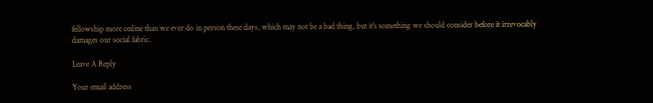fellowship more online than we ever do in person these days, which may not be a bad thing, but it’s something we should consider before it irrevocably damages our social fabric.

Leave A Reply

Your email address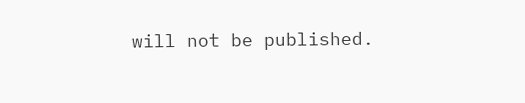will not be published.